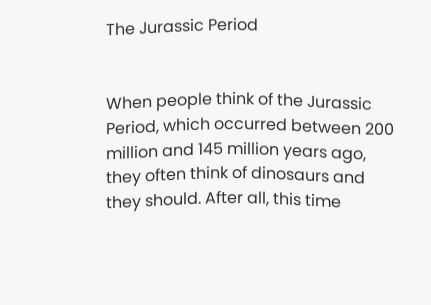The Jurassic Period


When people think of the Jurassic Period, which occurred between 200 million and 145 million years ago, they often think of dinosaurs and they should. After all, this time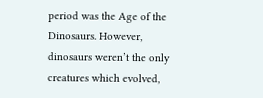period was the Age of the Dinosaurs. However, dinosaurs weren’t the only creatures which evolved,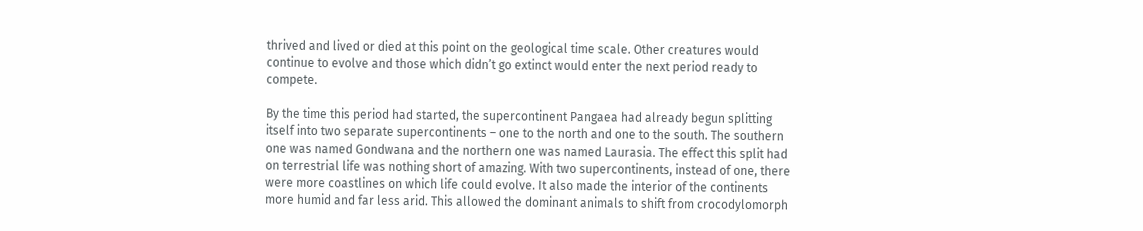thrived and lived or died at this point on the geological time scale. Other creatures would continue to evolve and those which didn’t go extinct would enter the next period ready to compete.

By the time this period had started, the supercontinent Pangaea had already begun splitting itself into two separate supercontinents – one to the north and one to the south. The southern one was named Gondwana and the northern one was named Laurasia. The effect this split had on terrestrial life was nothing short of amazing. With two supercontinents, instead of one, there were more coastlines on which life could evolve. It also made the interior of the continents more humid and far less arid. This allowed the dominant animals to shift from crocodylomorph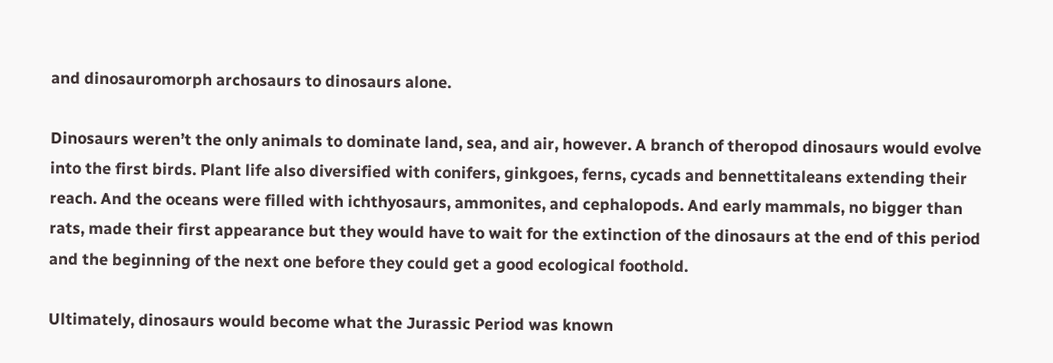and dinosauromorph archosaurs to dinosaurs alone.

Dinosaurs weren’t the only animals to dominate land, sea, and air, however. A branch of theropod dinosaurs would evolve into the first birds. Plant life also diversified with conifers, ginkgoes, ferns, cycads and bennettitaleans extending their reach. And the oceans were filled with ichthyosaurs, ammonites, and cephalopods. And early mammals, no bigger than rats, made their first appearance but they would have to wait for the extinction of the dinosaurs at the end of this period and the beginning of the next one before they could get a good ecological foothold.

Ultimately, dinosaurs would become what the Jurassic Period was known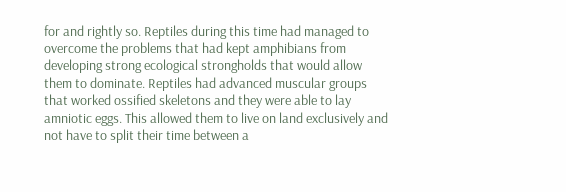for and rightly so. Reptiles during this time had managed to overcome the problems that had kept amphibians from developing strong ecological strongholds that would allow them to dominate. Reptiles had advanced muscular groups that worked ossified skeletons and they were able to lay amniotic eggs. This allowed them to live on land exclusively and not have to split their time between a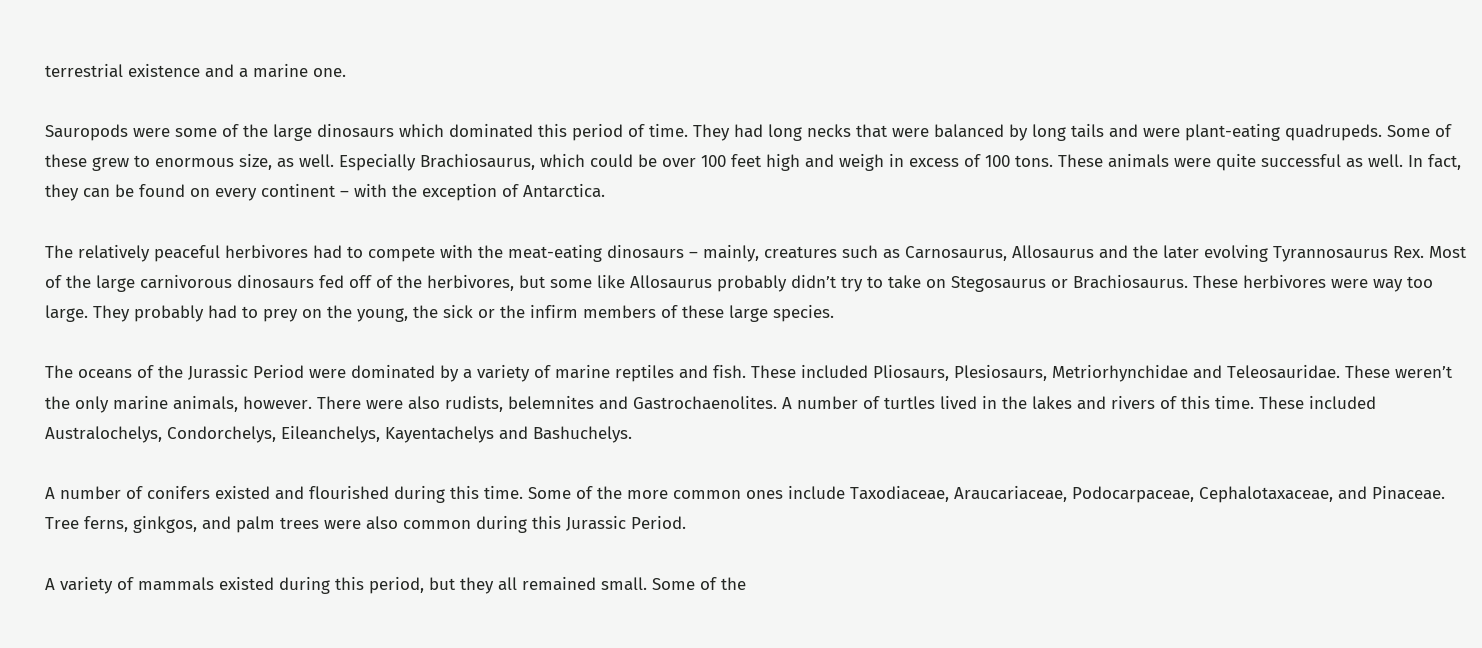terrestrial existence and a marine one.

Sauropods were some of the large dinosaurs which dominated this period of time. They had long necks that were balanced by long tails and were plant-eating quadrupeds. Some of these grew to enormous size, as well. Especially Brachiosaurus, which could be over 100 feet high and weigh in excess of 100 tons. These animals were quite successful as well. In fact, they can be found on every continent – with the exception of Antarctica.

The relatively peaceful herbivores had to compete with the meat-eating dinosaurs – mainly, creatures such as Carnosaurus, Allosaurus and the later evolving Tyrannosaurus Rex. Most of the large carnivorous dinosaurs fed off of the herbivores, but some like Allosaurus probably didn’t try to take on Stegosaurus or Brachiosaurus. These herbivores were way too large. They probably had to prey on the young, the sick or the infirm members of these large species.

The oceans of the Jurassic Period were dominated by a variety of marine reptiles and fish. These included Pliosaurs, Plesiosaurs, Metriorhynchidae and Teleosauridae. These weren’t the only marine animals, however. There were also rudists, belemnites and Gastrochaenolites. A number of turtles lived in the lakes and rivers of this time. These included Australochelys, Condorchelys, Eileanchelys, Kayentachelys and Bashuchelys.

A number of conifers existed and flourished during this time. Some of the more common ones include Taxodiaceae, Araucariaceae, Podocarpaceae, Cephalotaxaceae, and Pinaceae. Tree ferns, ginkgos, and palm trees were also common during this Jurassic Period.

A variety of mammals existed during this period, but they all remained small. Some of the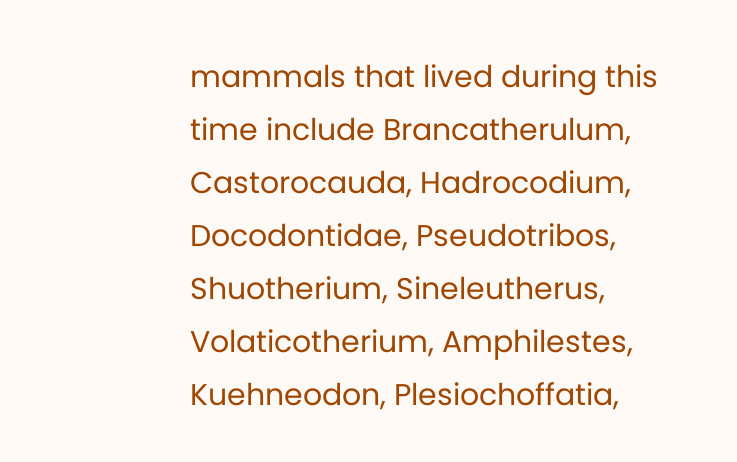mammals that lived during this time include Brancatherulum, Castorocauda, Hadrocodium, Docodontidae, Pseudotribos, Shuotherium, Sineleutherus, Volaticotherium, Amphilestes, Kuehneodon, Plesiochoffatia,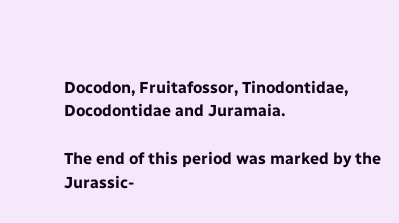Docodon, Fruitafossor, Tinodontidae, Docodontidae and Juramaia.

The end of this period was marked by the Jurassic-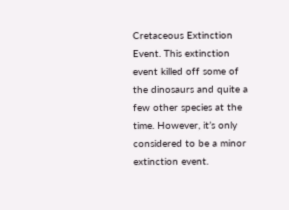Cretaceous Extinction Event. This extinction event killed off some of the dinosaurs and quite a few other species at the time. However, it’s only considered to be a minor extinction event.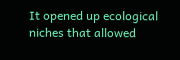It opened up ecological niches that allowed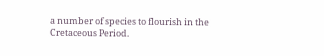a number of species to flourish in the Cretaceous Period.